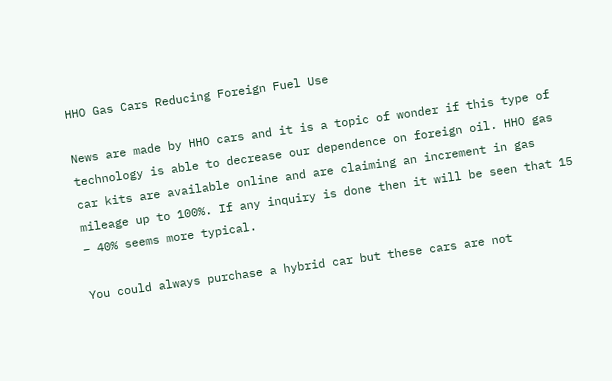HHO Gas Cars Reducing Foreign Fuel Use

News are made by HHO cars and it is a topic of wonder if this type of technology is able to decrease our dependence on foreign oil. HHO gas car kits are available online and are claiming an increment in gas mileage up to 100%. If any inquiry is done then it will be seen that 15 – 40% seems more typical.

You could always purchase a hybrid car but these cars are not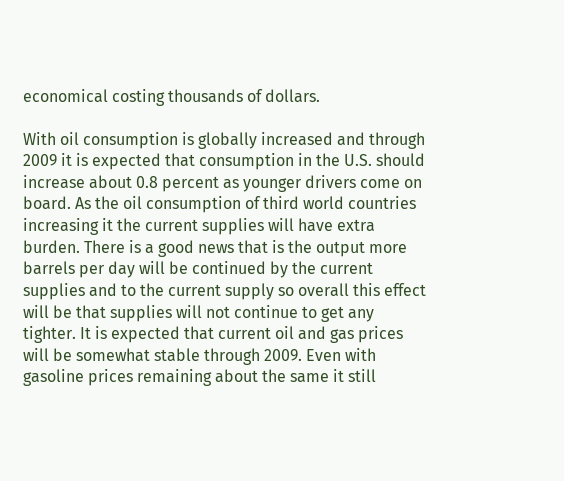economical costing thousands of dollars.

With oil consumption is globally increased and through 2009 it is expected that consumption in the U.S. should increase about 0.8 percent as younger drivers come on board. As the oil consumption of third world countries increasing it the current supplies will have extra burden. There is a good news that is the output more barrels per day will be continued by the current supplies and to the current supply so overall this effect will be that supplies will not continue to get any tighter. It is expected that current oil and gas prices will be somewhat stable through 2009. Even with gasoline prices remaining about the same it still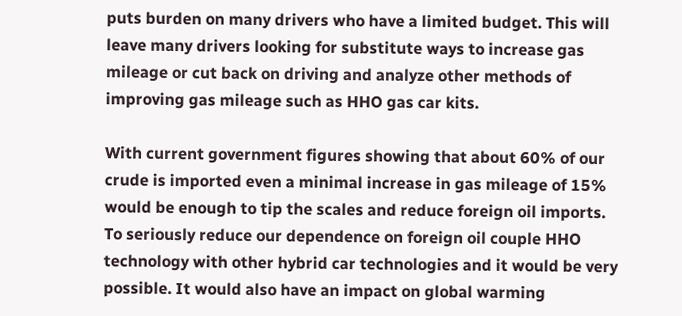puts burden on many drivers who have a limited budget. This will leave many drivers looking for substitute ways to increase gas mileage or cut back on driving and analyze other methods of improving gas mileage such as HHO gas car kits.

With current government figures showing that about 60% of our crude is imported even a minimal increase in gas mileage of 15% would be enough to tip the scales and reduce foreign oil imports. To seriously reduce our dependence on foreign oil couple HHO technology with other hybrid car technologies and it would be very possible. It would also have an impact on global warming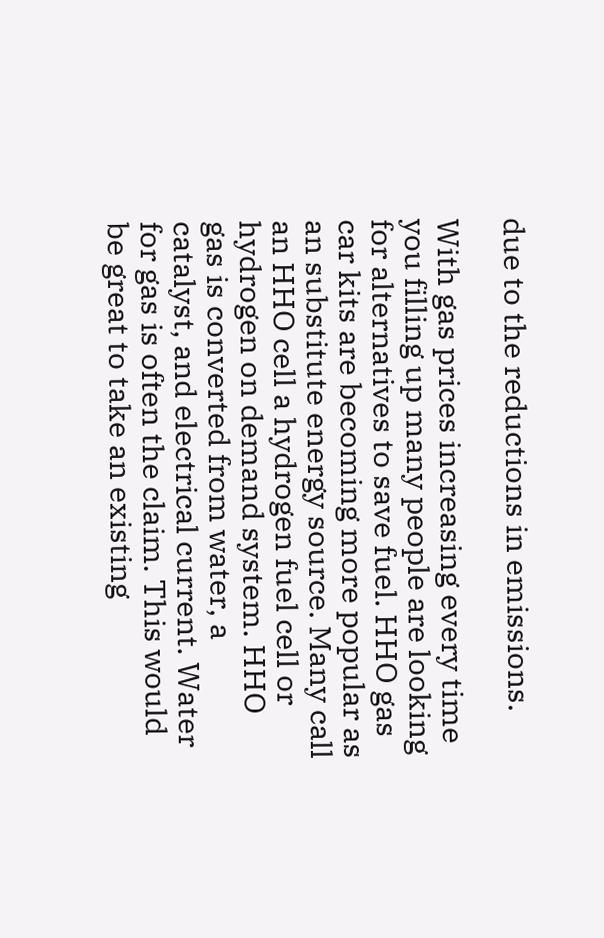due to the reductions in emissions.

With gas prices increasing every time you filling up many people are looking for alternatives to save fuel. HHO gas car kits are becoming more popular as an substitute energy source. Many call an HHO cell a hydrogen fuel cell or hydrogen on demand system. HHO gas is converted from water, a catalyst, and electrical current. Water for gas is often the claim. This would be great to take an existing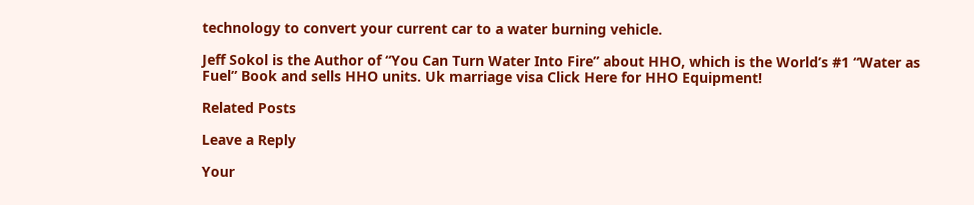technology to convert your current car to a water burning vehicle.

Jeff Sokol is the Author of “You Can Turn Water Into Fire” about HHO, which is the World’s #1 “Water as Fuel” Book and sells HHO units. Uk marriage visa Click Here for HHO Equipment!

Related Posts

Leave a Reply

Your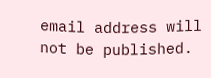email address will not be published.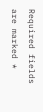Required fields are marked *